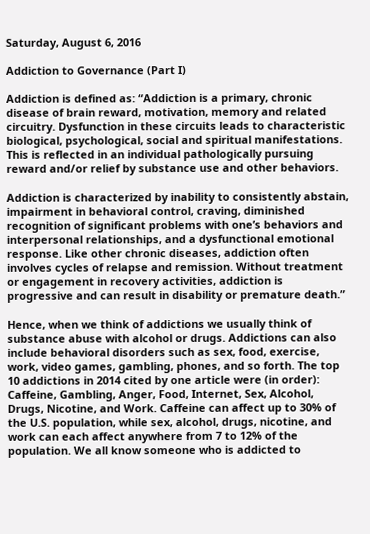Saturday, August 6, 2016

Addiction to Governance (Part I)

Addiction is defined as: “Addiction is a primary, chronic disease of brain reward, motivation, memory and related circuitry. Dysfunction in these circuits leads to characteristic biological, psychological, social and spiritual manifestations. This is reflected in an individual pathologically pursuing reward and/or relief by substance use and other behaviors.

Addiction is characterized by inability to consistently abstain, impairment in behavioral control, craving, diminished recognition of significant problems with one’s behaviors and interpersonal relationships, and a dysfunctional emotional response. Like other chronic diseases, addiction often involves cycles of relapse and remission. Without treatment or engagement in recovery activities, addiction is progressive and can result in disability or premature death.”

Hence, when we think of addictions we usually think of substance abuse with alcohol or drugs. Addictions can also include behavioral disorders such as sex, food, exercise, work, video games, gambling, phones, and so forth. The top 10 addictions in 2014 cited by one article were (in order): Caffeine, Gambling, Anger, Food, Internet, Sex, Alcohol, Drugs, Nicotine, and Work. Caffeine can affect up to 30% of the U.S. population, while sex, alcohol, drugs, nicotine, and work can each affect anywhere from 7 to 12% of the population. We all know someone who is addicted to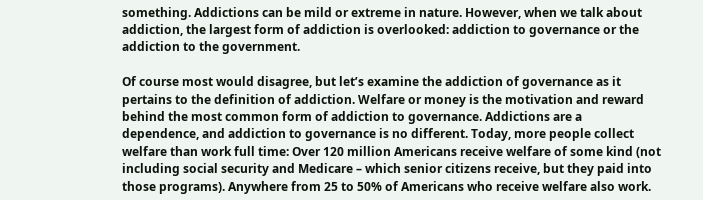something. Addictions can be mild or extreme in nature. However, when we talk about addiction, the largest form of addiction is overlooked: addiction to governance or the addiction to the government.

Of course most would disagree, but let’s examine the addiction of governance as it pertains to the definition of addiction. Welfare or money is the motivation and reward behind the most common form of addiction to governance. Addictions are a dependence, and addiction to governance is no different. Today, more people collect welfare than work full time: Over 120 million Americans receive welfare of some kind (not including social security and Medicare – which senior citizens receive, but they paid into those programs). Anywhere from 25 to 50% of Americans who receive welfare also work.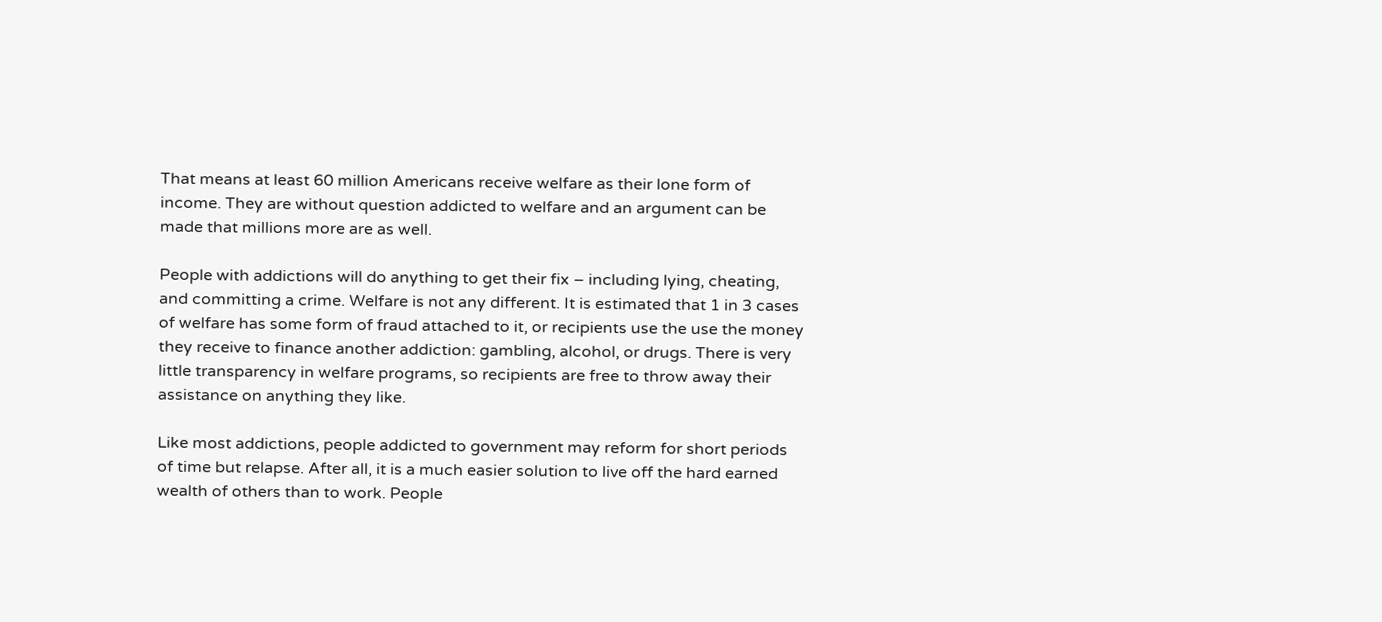That means at least 60 million Americans receive welfare as their lone form of income. They are without question addicted to welfare and an argument can be made that millions more are as well.

People with addictions will do anything to get their fix – including lying, cheating, and committing a crime. Welfare is not any different. It is estimated that 1 in 3 cases of welfare has some form of fraud attached to it, or recipients use the use the money they receive to finance another addiction: gambling, alcohol, or drugs. There is very little transparency in welfare programs, so recipients are free to throw away their assistance on anything they like.

Like most addictions, people addicted to government may reform for short periods of time but relapse. After all, it is a much easier solution to live off the hard earned wealth of others than to work. People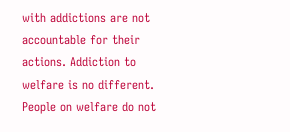with addictions are not accountable for their actions. Addiction to welfare is no different. People on welfare do not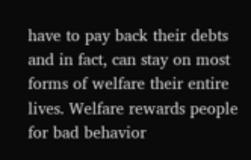have to pay back their debts and in fact, can stay on most forms of welfare their entire lives. Welfare rewards people for bad behavior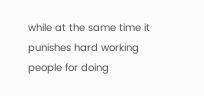while at the same time it punishes hard working people for doing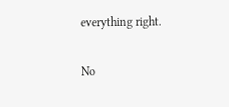everything right.

No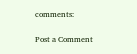comments:

Post a Comment